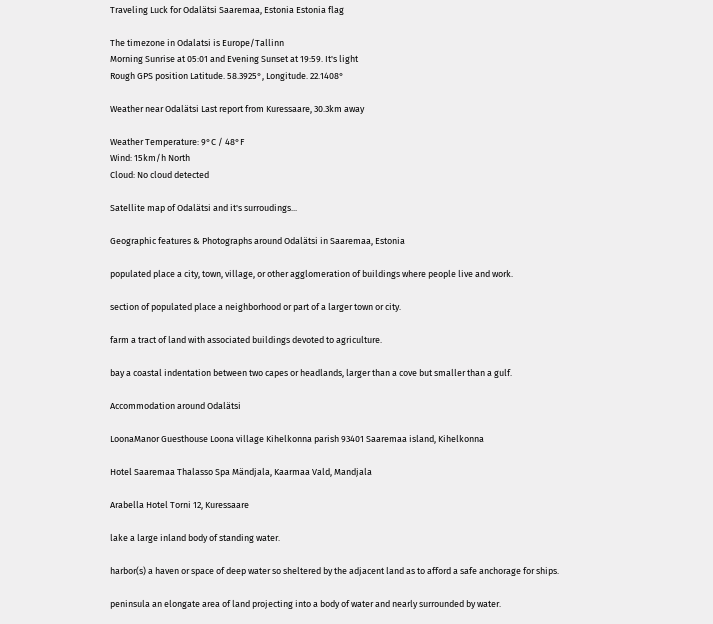Traveling Luck for Odalätsi Saaremaa, Estonia Estonia flag

The timezone in Odalatsi is Europe/Tallinn
Morning Sunrise at 05:01 and Evening Sunset at 19:59. It's light
Rough GPS position Latitude. 58.3925°, Longitude. 22.1408°

Weather near Odalätsi Last report from Kuressaare, 30.3km away

Weather Temperature: 9°C / 48°F
Wind: 15km/h North
Cloud: No cloud detected

Satellite map of Odalätsi and it's surroudings...

Geographic features & Photographs around Odalätsi in Saaremaa, Estonia

populated place a city, town, village, or other agglomeration of buildings where people live and work.

section of populated place a neighborhood or part of a larger town or city.

farm a tract of land with associated buildings devoted to agriculture.

bay a coastal indentation between two capes or headlands, larger than a cove but smaller than a gulf.

Accommodation around Odalätsi

LoonaManor Guesthouse Loona village Kihelkonna parish 93401 Saaremaa island, Kihelkonna

Hotel Saaremaa Thalasso Spa Mändjala, Kaarmaa Vald, Mandjala

Arabella Hotel Torni 12, Kuressaare

lake a large inland body of standing water.

harbor(s) a haven or space of deep water so sheltered by the adjacent land as to afford a safe anchorage for ships.

peninsula an elongate area of land projecting into a body of water and nearly surrounded by water.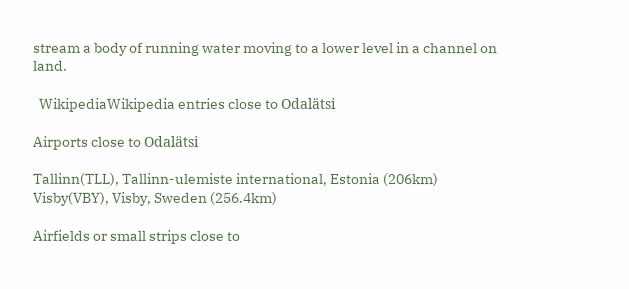stream a body of running water moving to a lower level in a channel on land.

  WikipediaWikipedia entries close to Odalätsi

Airports close to Odalätsi

Tallinn(TLL), Tallinn-ulemiste international, Estonia (206km)
Visby(VBY), Visby, Sweden (256.4km)

Airfields or small strips close to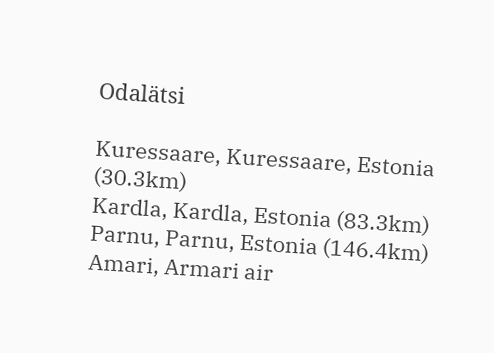Odalätsi

Kuressaare, Kuressaare, Estonia (30.3km)
Kardla, Kardla, Estonia (83.3km)
Parnu, Parnu, Estonia (146.4km)
Amari, Armari air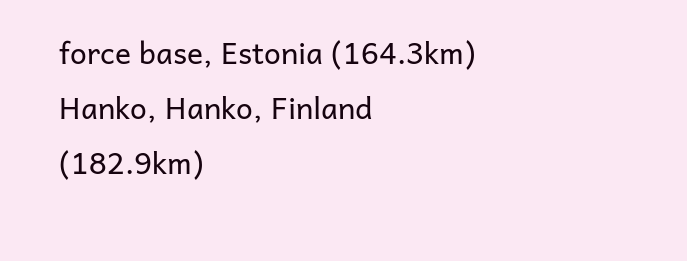force base, Estonia (164.3km)
Hanko, Hanko, Finland (182.9km)